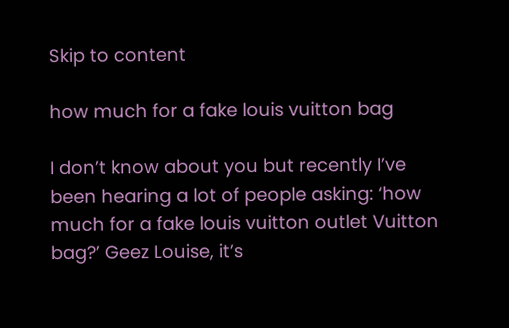Skip to content

how much for a fake louis vuitton bag

I don’t know about you but recently I’ve been hearing a lot of people asking: ‘how much for a fake louis vuitton outlet Vuitton bag?’ Geez Louise, it’s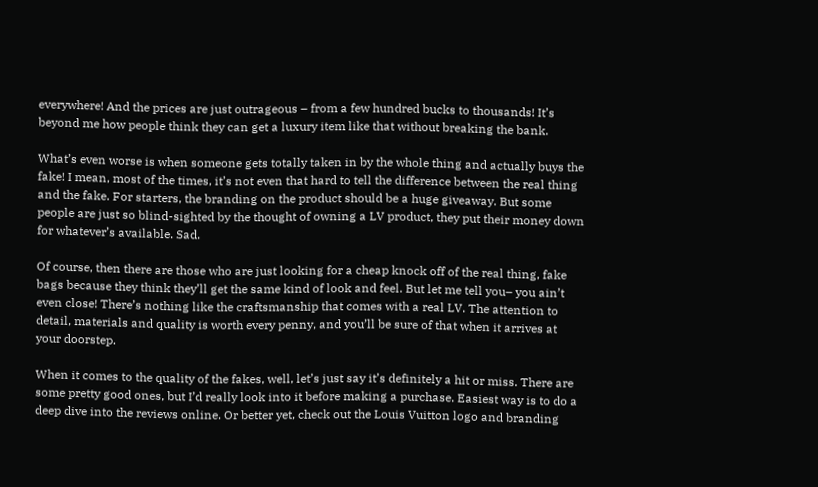everywhere! And the prices are just outrageous – from a few hundred bucks to thousands! It’s beyond me how people think they can get a luxury item like that without breaking the bank.

What’s even worse is when someone gets totally taken in by the whole thing and actually buys the fake! I mean, most of the times, it’s not even that hard to tell the difference between the real thing and the fake. For starters, the branding on the product should be a huge giveaway. But some people are just so blind-sighted by the thought of owning a LV product, they put their money down for whatever’s available. Sad.

Of course, then there are those who are just looking for a cheap knock off of the real thing, fake bags because they think they’ll get the same kind of look and feel. But let me tell you– you ain’t even close! There’s nothing like the craftsmanship that comes with a real LV. The attention to detail, materials and quality is worth every penny, and you’ll be sure of that when it arrives at your doorstep.

When it comes to the quality of the fakes, well, let’s just say it’s definitely a hit or miss. There are some pretty good ones, but I’d really look into it before making a purchase. Easiest way is to do a deep dive into the reviews online. Or better yet, check out the Louis Vuitton logo and branding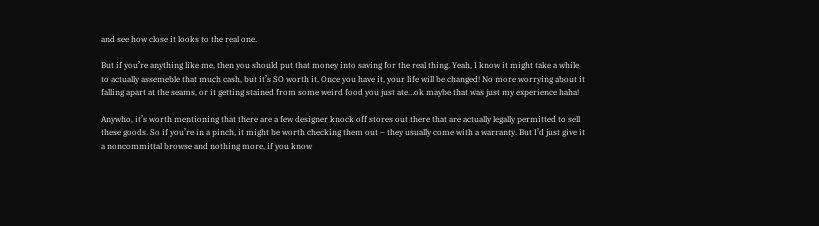and see how close it looks to the real one.

But if you’re anything like me, then you should put that money into saving for the real thing. Yeah, I know it might take a while to actually assemeble that much cash, but it’s SO worth it. Once you have it, your life will be changed! No more worrying about it falling apart at the seams, or it getting stained from some weird food you just ate…ok maybe that was just my experience haha!

Anywho, it’s worth mentioning that there are a few designer knock off stores out there that are actually legally permitted to sell these goods. So if you’re in a pinch, it might be worth checking them out – they usually come with a warranty. But I’d just give it a noncommittal browse and nothing more, if you know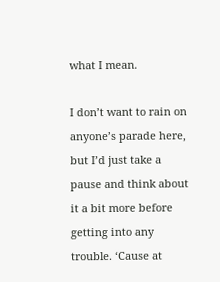what I mean.

I don’t want to rain on anyone’s parade here, but I’d just take a pause and think about it a bit more before getting into any trouble. ‘Cause at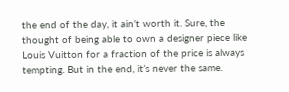the end of the day, it ain’t worth it. Sure, the thought of being able to own a designer piece like Louis Vuitton for a fraction of the price is always tempting. But in the end, it’s never the same.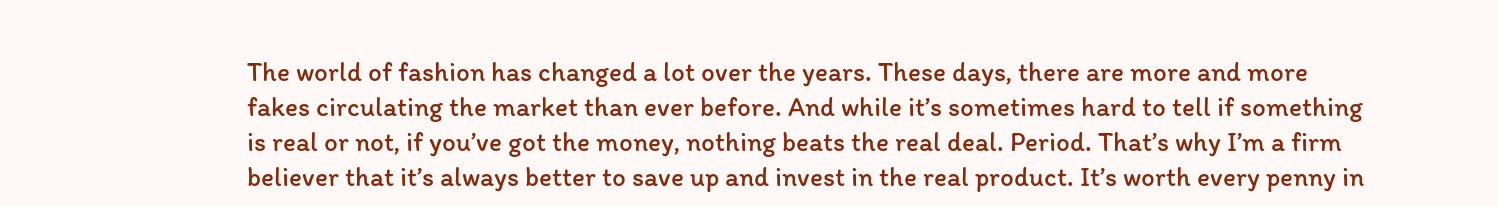The world of fashion has changed a lot over the years. These days, there are more and more fakes circulating the market than ever before. And while it’s sometimes hard to tell if something is real or not, if you’ve got the money, nothing beats the real deal. Period. That’s why I’m a firm believer that it’s always better to save up and invest in the real product. It’s worth every penny in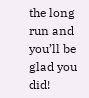the long run and you’ll be glad you did!